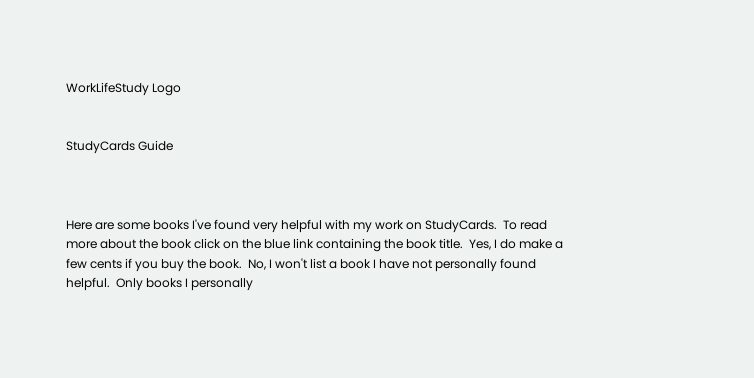WorkLifeStudy Logo


StudyCards Guide



Here are some books I've found very helpful with my work on StudyCards.  To read more about the book click on the blue link containing the book title.  Yes, I do make a few cents if you buy the book.  No, I won't list a book I have not personally found helpful.  Only books I personally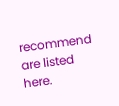recommend are listed here.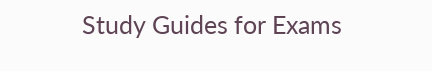Study Guides for Exams